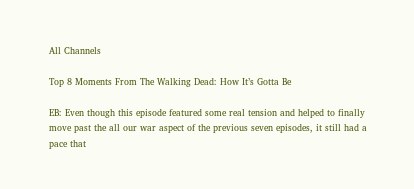All Channels

Top 8 Moments From The Walking Dead: How It’s Gotta Be

EB: Even though this episode featured some real tension and helped to finally move past the all our war aspect of the previous seven episodes, it still had a pace that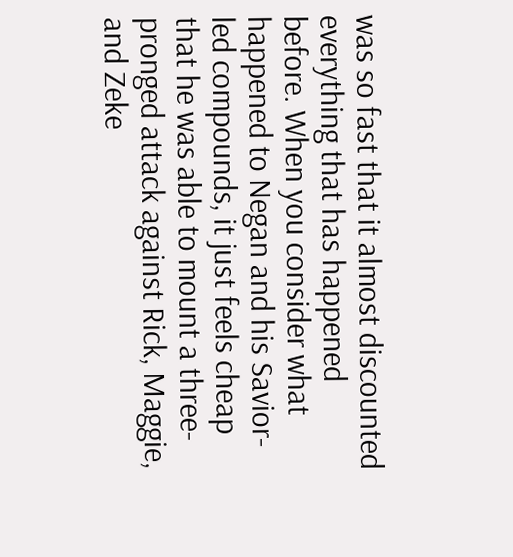was so fast that it almost discounted everything that has happened before. When you consider what happened to Negan and his Savior-led compounds, it just feels cheap that he was able to mount a three-pronged attack against Rick, Maggie, and Zeke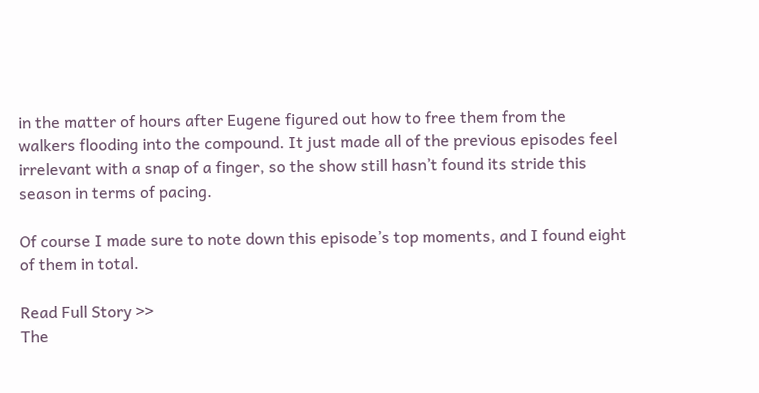in the matter of hours after Eugene figured out how to free them from the walkers flooding into the compound. It just made all of the previous episodes feel irrelevant with a snap of a finger, so the show still hasn’t found its stride this season in terms of pacing.

Of course I made sure to note down this episode’s top moments, and I found eight of them in total.

Read Full Story >>
The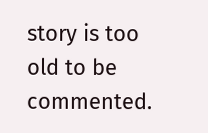story is too old to be commented.